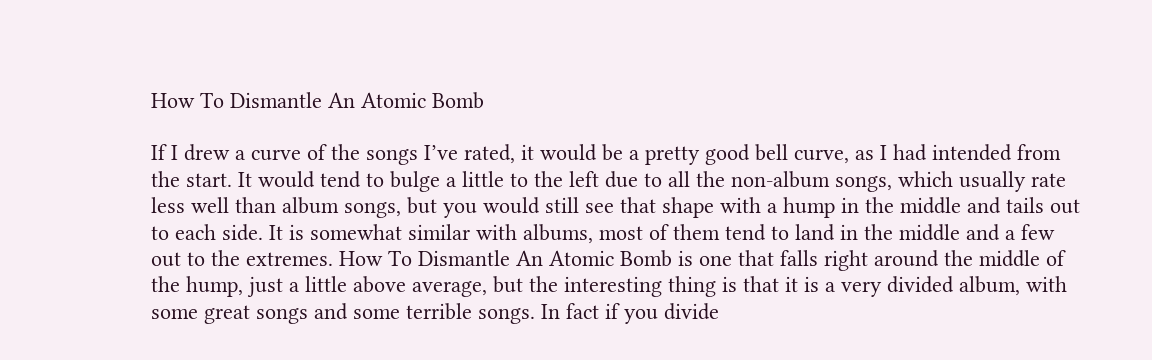How To Dismantle An Atomic Bomb

If I drew a curve of the songs I’ve rated, it would be a pretty good bell curve, as I had intended from the start. It would tend to bulge a little to the left due to all the non-album songs, which usually rate less well than album songs, but you would still see that shape with a hump in the middle and tails out to each side. It is somewhat similar with albums, most of them tend to land in the middle and a few out to the extremes. How To Dismantle An Atomic Bomb is one that falls right around the middle of the hump, just a little above average, but the interesting thing is that it is a very divided album, with some great songs and some terrible songs. In fact if you divide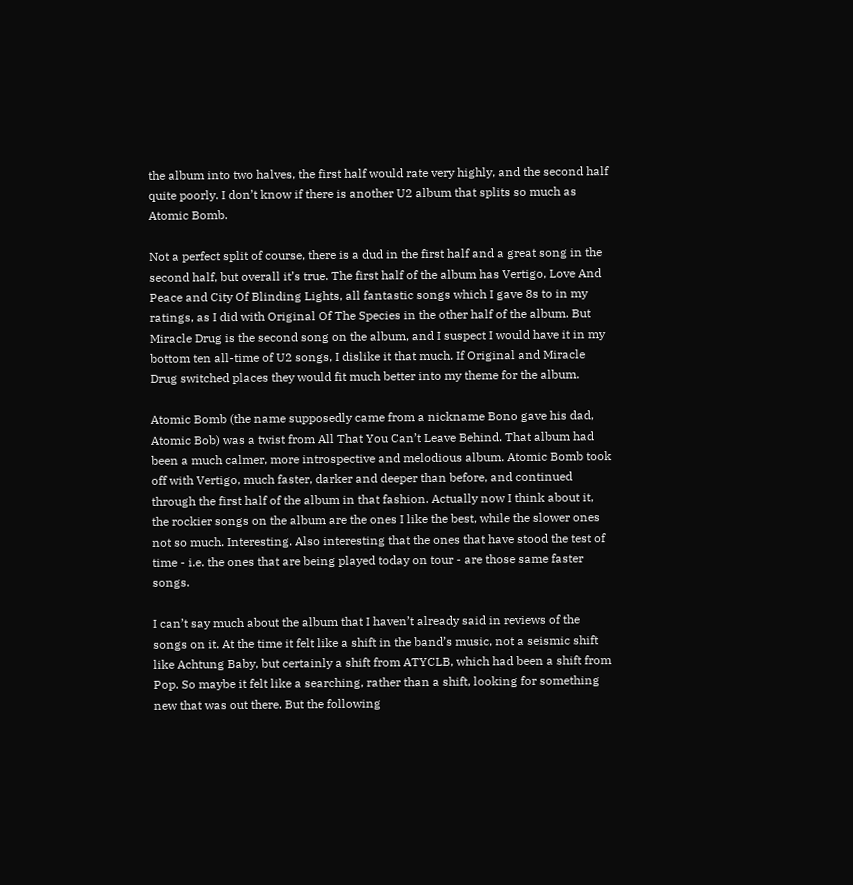the album into two halves, the first half would rate very highly, and the second half quite poorly. I don’t know if there is another U2 album that splits so much as Atomic Bomb.

Not a perfect split of course, there is a dud in the first half and a great song in the second half, but overall it’s true. The first half of the album has Vertigo, Love And Peace and City Of Blinding Lights, all fantastic songs which I gave 8s to in my ratings, as I did with Original Of The Species in the other half of the album. But Miracle Drug is the second song on the album, and I suspect I would have it in my bottom ten all-time of U2 songs, I dislike it that much. If Original and Miracle Drug switched places they would fit much better into my theme for the album.

Atomic Bomb (the name supposedly came from a nickname Bono gave his dad, Atomic Bob) was a twist from All That You Can’t Leave Behind. That album had been a much calmer, more introspective and melodious album. Atomic Bomb took off with Vertigo, much faster, darker and deeper than before, and continued through the first half of the album in that fashion. Actually now I think about it, the rockier songs on the album are the ones I like the best, while the slower ones not so much. Interesting. Also interesting that the ones that have stood the test of time - i.e. the ones that are being played today on tour - are those same faster songs.

I can’t say much about the album that I haven’t already said in reviews of the songs on it. At the time it felt like a shift in the band’s music, not a seismic shift like Achtung Baby, but certainly a shift from ATYCLB, which had been a shift from Pop. So maybe it felt like a searching, rather than a shift, looking for something new that was out there. But the following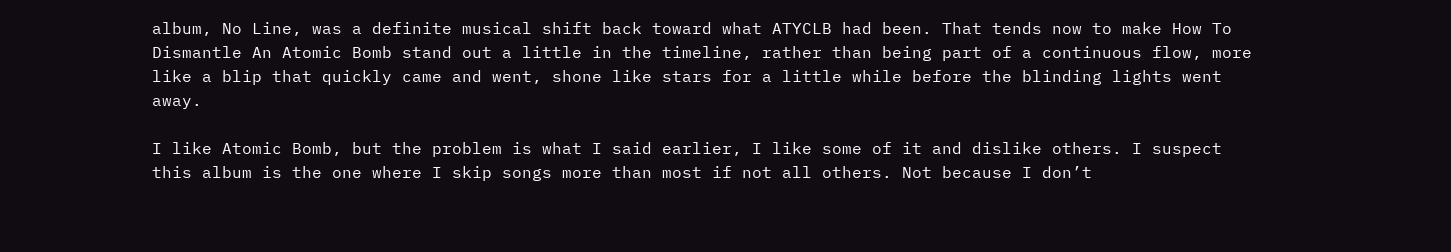album, No Line, was a definite musical shift back toward what ATYCLB had been. That tends now to make How To Dismantle An Atomic Bomb stand out a little in the timeline, rather than being part of a continuous flow, more like a blip that quickly came and went, shone like stars for a little while before the blinding lights went away.

I like Atomic Bomb, but the problem is what I said earlier, I like some of it and dislike others. I suspect this album is the one where I skip songs more than most if not all others. Not because I don’t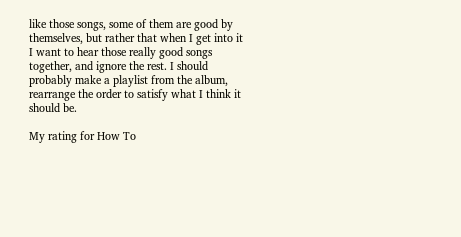like those songs, some of them are good by themselves, but rather that when I get into it I want to hear those really good songs together, and ignore the rest. I should probably make a playlist from the album, rearrange the order to satisfy what I think it should be.

My rating for How To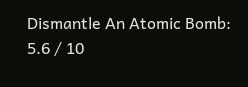Dismantle An Atomic Bomb: 5.6 / 10